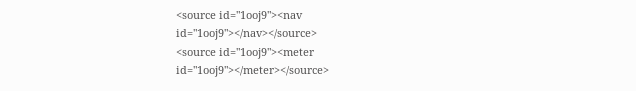<source id="1ooj9"><nav id="1ooj9"></nav></source>
<source id="1ooj9"><meter id="1ooj9"></meter></source>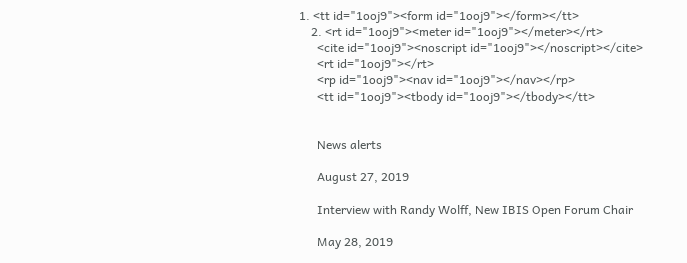1. <tt id="1ooj9"><form id="1ooj9"></form></tt>
    2. <rt id="1ooj9"><meter id="1ooj9"></meter></rt>
      <cite id="1ooj9"><noscript id="1ooj9"></noscript></cite>
      <rt id="1ooj9"></rt>
      <rp id="1ooj9"><nav id="1ooj9"></nav></rp>
      <tt id="1ooj9"><tbody id="1ooj9"></tbody></tt>


      News alerts

      August 27, 2019

      Interview with Randy Wolff, New IBIS Open Forum Chair

      May 28, 2019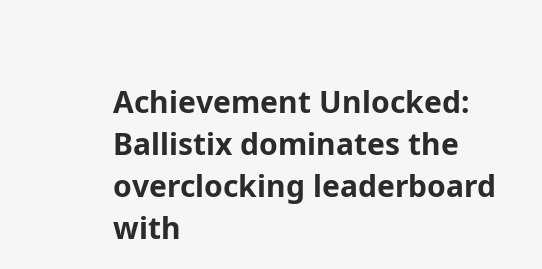Achievement Unlocked: Ballistix dominates the overclocking leaderboard with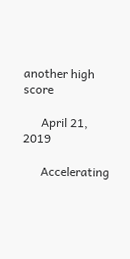another high score

      April 21, 2019

      Accelerating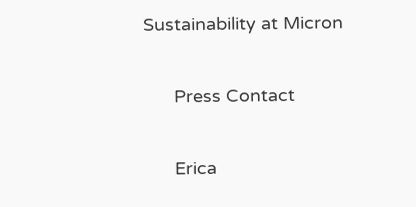Sustainability at Micron

      Press Contact

      Erica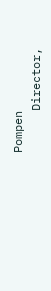Pompen
      Director,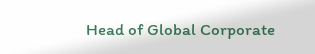Head of Global Corporate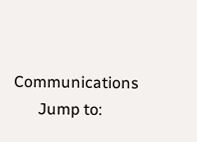Communications
      Jump to: